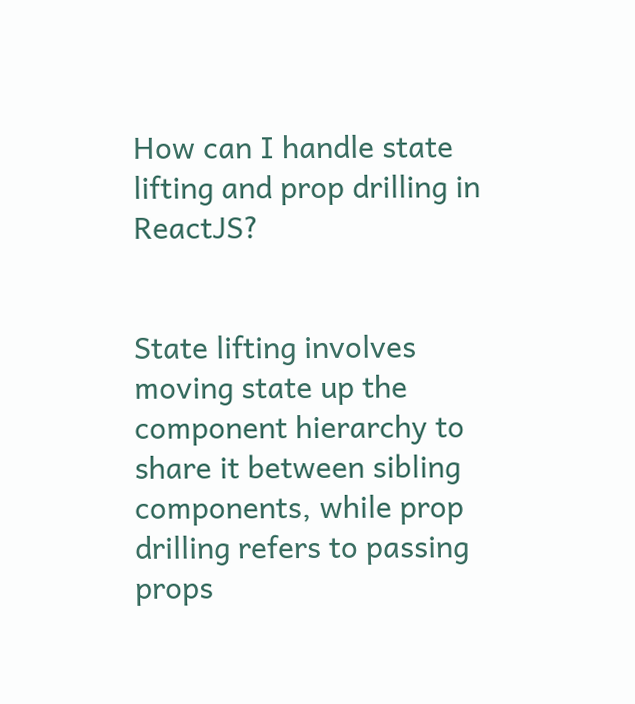How can I handle state lifting and prop drilling in ReactJS?


State lifting involves moving state up the component hierarchy to share it between sibling components, while prop drilling refers to passing props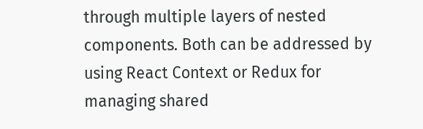through multiple layers of nested components. Both can be addressed by using React Context or Redux for managing shared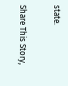state.

Share This Story,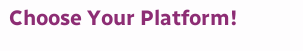Choose Your Platform!